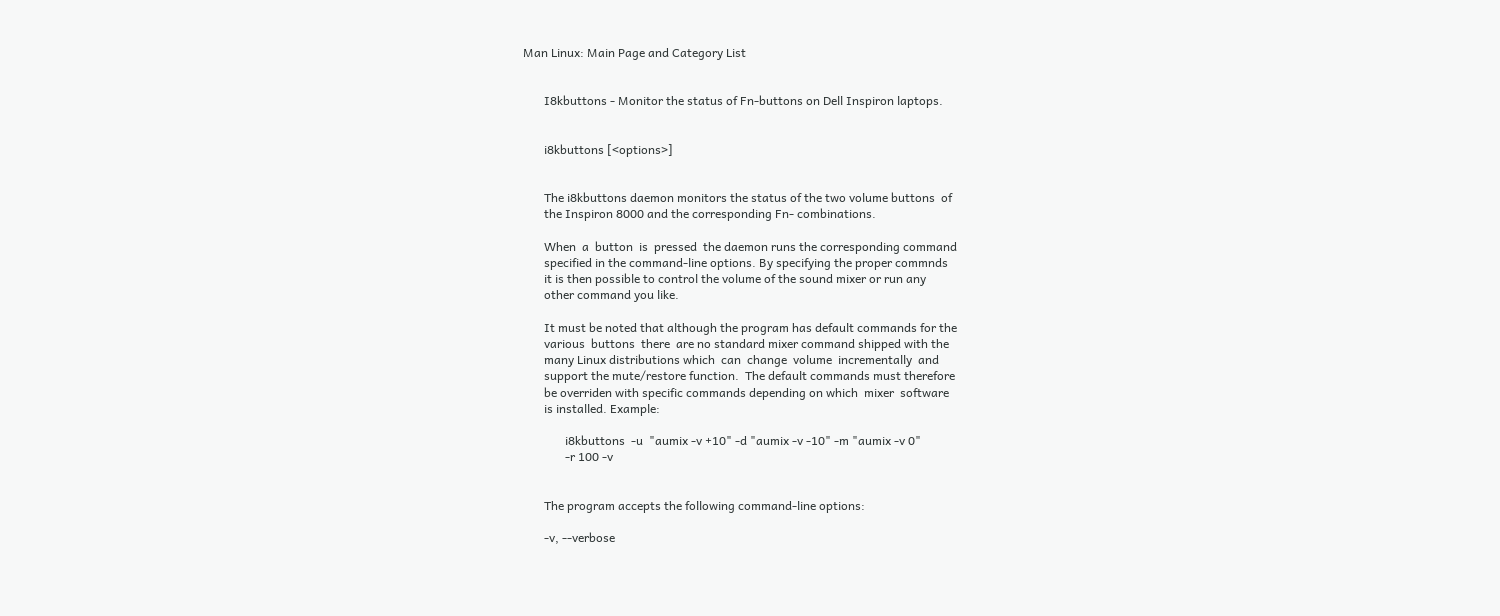Man Linux: Main Page and Category List


       I8kbuttons - Monitor the status of Fn-buttons on Dell Inspiron laptops.


       i8kbuttons [<options>]


       The i8kbuttons daemon monitors the status of the two volume buttons  of
       the Inspiron 8000 and the corresponding Fn- combinations.

       When  a  button  is  pressed  the daemon runs the corresponding command
       specified in the command-line options. By specifying the proper commnds
       it is then possible to control the volume of the sound mixer or run any
       other command you like.

       It must be noted that although the program has default commands for the
       various  buttons  there  are no standard mixer command shipped with the
       many Linux distributions which  can  change  volume  incrementally  and
       support the mute/restore function.  The default commands must therefore
       be overriden with specific commands depending on which  mixer  software
       is installed. Example:

              i8kbuttons  -u  "aumix -v +10" -d "aumix -v -10" -m "aumix -v 0"
              -r 100 -v


       The program accepts the following command-line options:

       -v, --verbose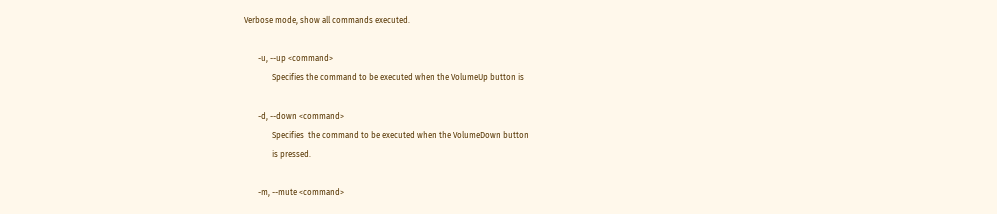Verbose mode, show all commands executed.

       -u, --up <command>
              Specifies the command to be executed when the VolumeUp button is

       -d, --down <command>
              Specifies  the command to be executed when the VolumeDown button
              is pressed.

       -m, --mute <command>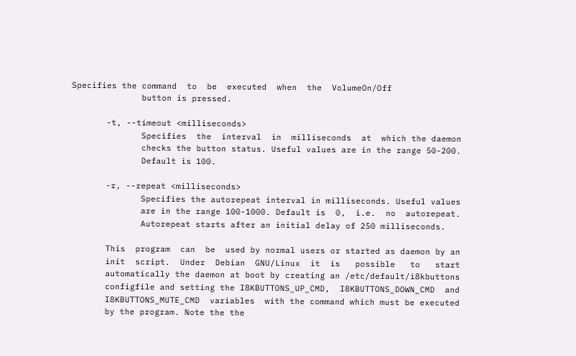Specifies the command  to  be  executed  when  the  VolumeOn/Off
              button is pressed.

       -t, --timeout <milliseconds>
              Specifies  the  interval  in  milliseconds  at  which the daemon
              checks the button status. Useful values are in the range 50-200.
              Default is 100.

       -r, --repeat <milliseconds>
              Specifies the autorepeat interval in milliseconds. Useful values
              are in the range 100-1000. Default is  0,  i.e.  no  autorepeat.
              Autorepeat starts after an initial delay of 250 milliseconds.

       This  program  can  be  used by normal users or started as daemon by an
       init  script.  Under  Debian  GNU/Linux  it  is   possible   to   start
       automatically the daemon at boot by creating an /etc/default/i8kbuttons
       configfile and setting the I8KBUTTONS_UP_CMD,  I8KBUTTONS_DOWN_CMD  and
       I8KBUTTONS_MUTE_CMD  variables  with the command which must be executed
       by the program. Note the the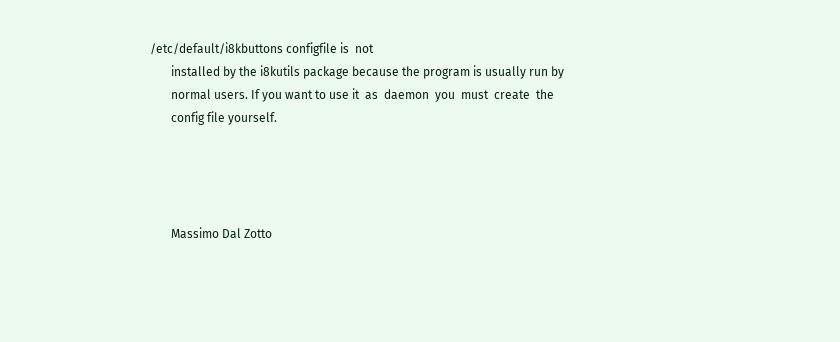/etc/default/i8kbuttons configfile is  not
       installed by the i8kutils package because the program is usually run by
       normal users. If you want to use it  as  daemon  you  must  create  the
       config file yourself.




       Massimo Dal Zotto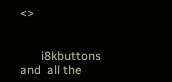<>


       i8kbuttons  and  all the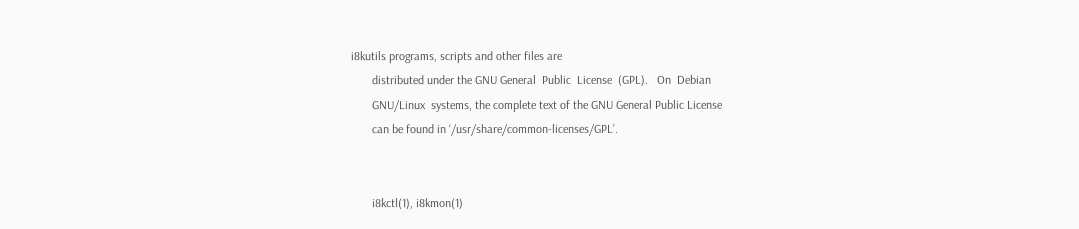i8kutils programs, scripts and other files are
       distributed under the GNU General  Public  License  (GPL).   On  Debian
       GNU/Linux  systems, the complete text of the GNU General Public License
       can be found in ‘/usr/share/common-licenses/GPL’.


       i8kctl(1), i8kmon(1)